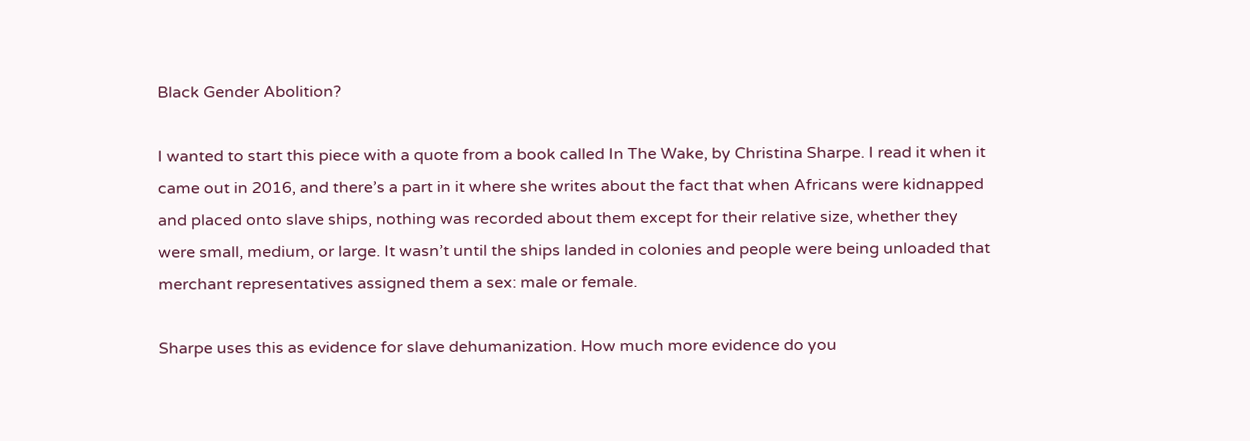Black Gender Abolition?

I wanted to start this piece with a quote from a book called In The Wake, by Christina Sharpe. I read it when it came out in 2016, and there’s a part in it where she writes about the fact that when Africans were kidnapped and placed onto slave ships, nothing was recorded about them except for their relative size, whether they were small, medium, or large. It wasn’t until the ships landed in colonies and people were being unloaded that merchant representatives assigned them a sex: male or female.

Sharpe uses this as evidence for slave dehumanization. How much more evidence do you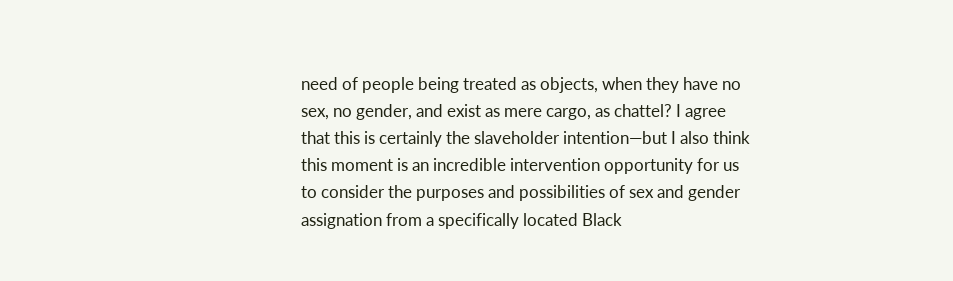need of people being treated as objects, when they have no sex, no gender, and exist as mere cargo, as chattel? I agree that this is certainly the slaveholder intention—but I also think this moment is an incredible intervention opportunity for us to consider the purposes and possibilities of sex and gender assignation from a specifically located Black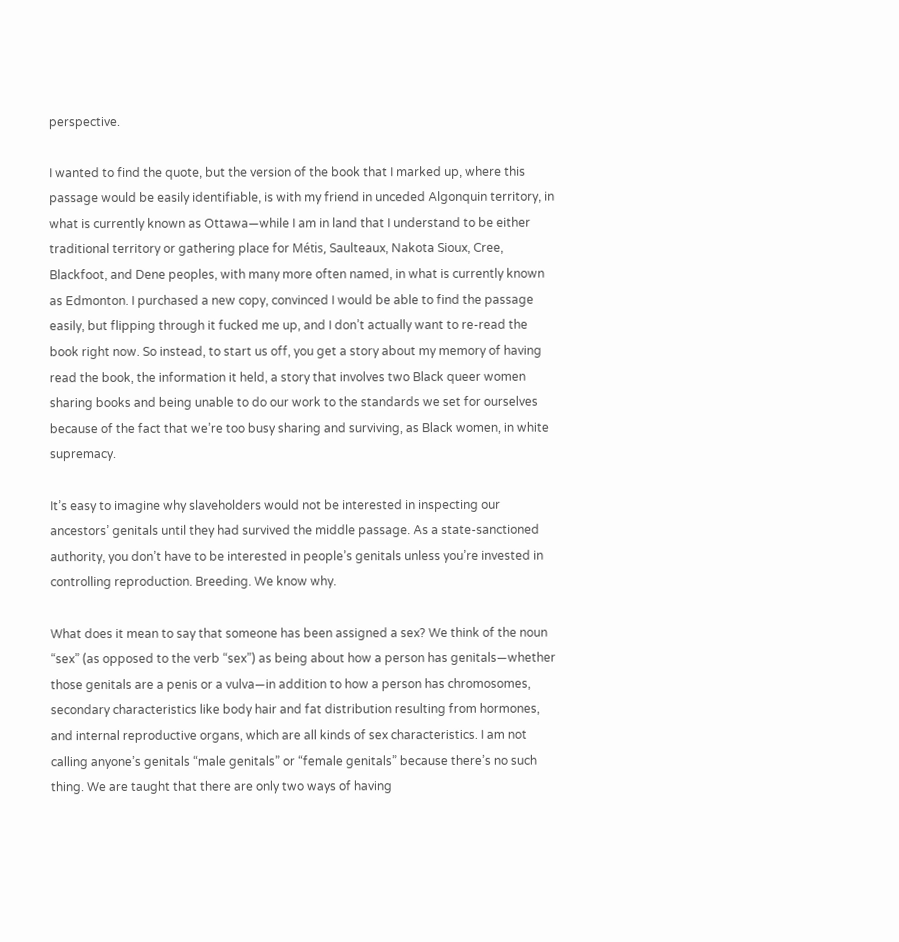perspective.

I wanted to find the quote, but the version of the book that I marked up, where this passage would be easily identifiable, is with my friend in unceded Algonquin territory, in what is currently known as Ottawa—while I am in land that I understand to be either traditional territory or gathering place for Métis, Saulteaux, Nakota Sioux, Cree, Blackfoot, and Dene peoples, with many more often named, in what is currently known as Edmonton. I purchased a new copy, convinced I would be able to find the passage easily, but flipping through it fucked me up, and I don’t actually want to re-read the book right now. So instead, to start us off, you get a story about my memory of having read the book, the information it held, a story that involves two Black queer women sharing books and being unable to do our work to the standards we set for ourselves because of the fact that we’re too busy sharing and surviving, as Black women, in white supremacy.

It’s easy to imagine why slaveholders would not be interested in inspecting our ancestors’ genitals until they had survived the middle passage. As a state-sanctioned authority, you don’t have to be interested in people’s genitals unless you’re invested in controlling reproduction. Breeding. We know why.

What does it mean to say that someone has been assigned a sex? We think of the noun “sex” (as opposed to the verb “sex”) as being about how a person has genitals—whether those genitals are a penis or a vulva—in addition to how a person has chromosomes, secondary characteristics like body hair and fat distribution resulting from hormones, and internal reproductive organs, which are all kinds of sex characteristics. I am not calling anyone’s genitals “male genitals” or “female genitals” because there’s no such thing. We are taught that there are only two ways of having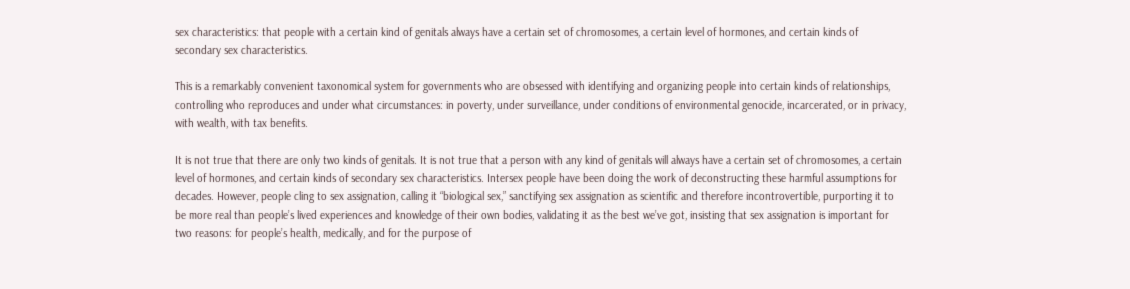sex characteristics: that people with a certain kind of genitals always have a certain set of chromosomes, a certain level of hormones, and certain kinds of secondary sex characteristics.

This is a remarkably convenient taxonomical system for governments who are obsessed with identifying and organizing people into certain kinds of relationships, controlling who reproduces and under what circumstances: in poverty, under surveillance, under conditions of environmental genocide, incarcerated, or in privacy, with wealth, with tax benefits.

It is not true that there are only two kinds of genitals. It is not true that a person with any kind of genitals will always have a certain set of chromosomes, a certain level of hormones, and certain kinds of secondary sex characteristics. Intersex people have been doing the work of deconstructing these harmful assumptions for decades. However, people cling to sex assignation, calling it “biological sex,” sanctifying sex assignation as scientific and therefore incontrovertible, purporting it to be more real than people’s lived experiences and knowledge of their own bodies, validating it as the best we’ve got, insisting that sex assignation is important for two reasons: for people’s health, medically, and for the purpose of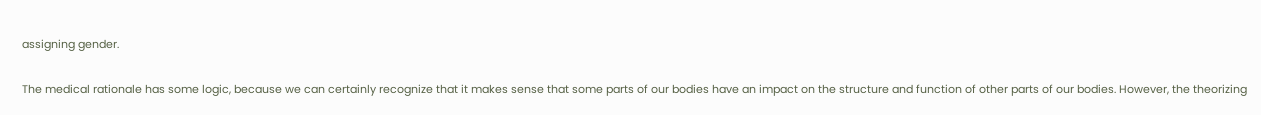assigning gender.

The medical rationale has some logic, because we can certainly recognize that it makes sense that some parts of our bodies have an impact on the structure and function of other parts of our bodies. However, the theorizing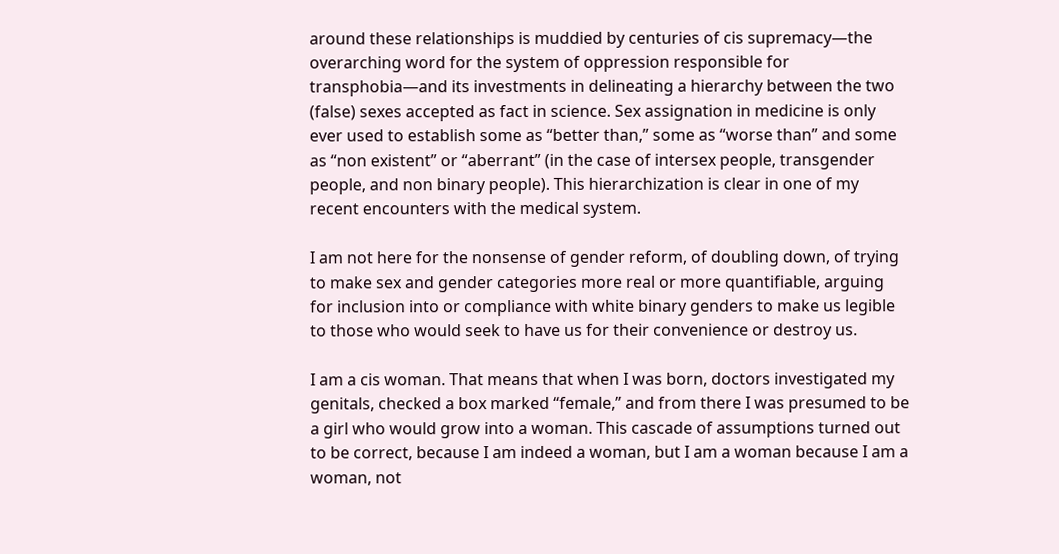around these relationships is muddied by centuries of cis supremacy—the overarching word for the system of oppression responsible for transphobia—and its investments in delineating a hierarchy between the two (false) sexes accepted as fact in science. Sex assignation in medicine is only ever used to establish some as “better than,” some as “worse than” and some as “non existent” or “aberrant” (in the case of intersex people, transgender people, and non binary people). This hierarchization is clear in one of my recent encounters with the medical system.

I am not here for the nonsense of gender reform, of doubling down, of trying to make sex and gender categories more real or more quantifiable, arguing for inclusion into or compliance with white binary genders to make us legible to those who would seek to have us for their convenience or destroy us.

I am a cis woman. That means that when I was born, doctors investigated my genitals, checked a box marked “female,” and from there I was presumed to be a girl who would grow into a woman. This cascade of assumptions turned out to be correct, because I am indeed a woman, but I am a woman because I am a woman, not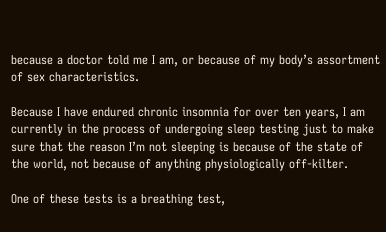because a doctor told me I am, or because of my body’s assortment of sex characteristics.

Because I have endured chronic insomnia for over ten years, I am currently in the process of undergoing sleep testing just to make sure that the reason I’m not sleeping is because of the state of the world, not because of anything physiologically off-kilter.

One of these tests is a breathing test,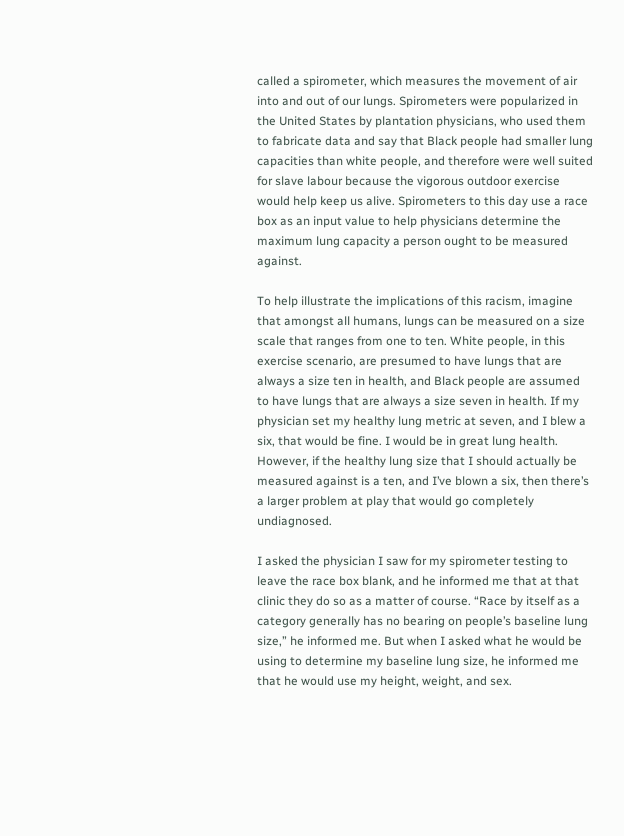called a spirometer, which measures the movement of air into and out of our lungs. Spirometers were popularized in the United States by plantation physicians, who used them to fabricate data and say that Black people had smaller lung capacities than white people, and therefore were well suited for slave labour because the vigorous outdoor exercise would help keep us alive. Spirometers to this day use a race box as an input value to help physicians determine the maximum lung capacity a person ought to be measured against.

To help illustrate the implications of this racism, imagine that amongst all humans, lungs can be measured on a size scale that ranges from one to ten. White people, in this exercise scenario, are presumed to have lungs that are always a size ten in health, and Black people are assumed to have lungs that are always a size seven in health. If my physician set my healthy lung metric at seven, and I blew a six, that would be fine. I would be in great lung health. However, if the healthy lung size that I should actually be measured against is a ten, and I’ve blown a six, then there’s a larger problem at play that would go completely undiagnosed.

I asked the physician I saw for my spirometer testing to leave the race box blank, and he informed me that at that clinic they do so as a matter of course. “Race by itself as a category generally has no bearing on people’s baseline lung size,” he informed me. But when I asked what he would be using to determine my baseline lung size, he informed me that he would use my height, weight, and sex.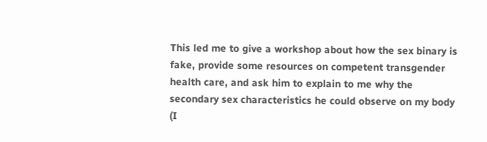This led me to give a workshop about how the sex binary is fake, provide some resources on competent transgender health care, and ask him to explain to me why the secondary sex characteristics he could observe on my body (I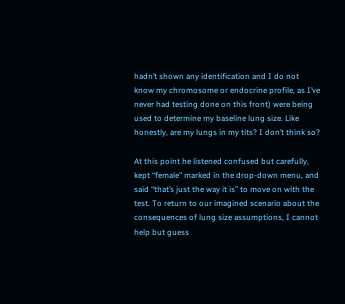hadn’t shown any identification and I do not know my chromosome or endocrine profile, as I’ve never had testing done on this front) were being used to determine my baseline lung size. Like honestly, are my lungs in my tits? I don’t think so?

At this point he listened confused but carefully, kept “female” marked in the drop-down menu, and said “that’s just the way it is” to move on with the test. To return to our imagined scenario about the consequences of lung size assumptions, I cannot help but guess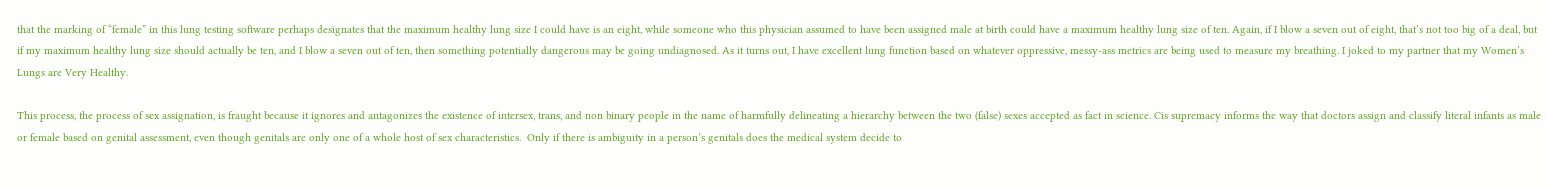that the marking of “female” in this lung testing software perhaps designates that the maximum healthy lung size I could have is an eight, while someone who this physician assumed to have been assigned male at birth could have a maximum healthy lung size of ten. Again, if I blow a seven out of eight, that’s not too big of a deal, but if my maximum healthy lung size should actually be ten, and I blow a seven out of ten, then something potentially dangerous may be going undiagnosed. As it turns out, I have excellent lung function based on whatever oppressive, messy-ass metrics are being used to measure my breathing. I joked to my partner that my Women’s Lungs are Very Healthy.

This process, the process of sex assignation, is fraught because it ignores and antagonizes the existence of intersex, trans, and non binary people in the name of harmfully delineating a hierarchy between the two (false) sexes accepted as fact in science. Cis supremacy informs the way that doctors assign and classify literal infants as male or female based on genital assessment, even though genitals are only one of a whole host of sex characteristics.  Only if there is ambiguity in a person’s genitals does the medical system decide to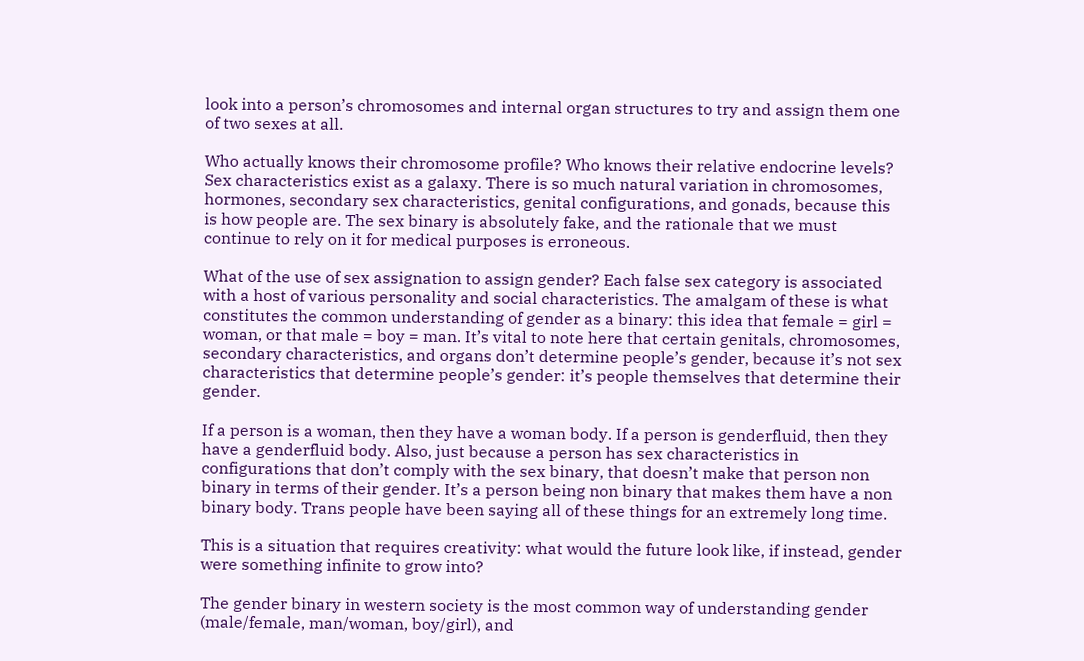look into a person’s chromosomes and internal organ structures to try and assign them one of two sexes at all.

Who actually knows their chromosome profile? Who knows their relative endocrine levels? Sex characteristics exist as a galaxy. There is so much natural variation in chromosomes, hormones, secondary sex characteristics, genital configurations, and gonads, because this is how people are. The sex binary is absolutely fake, and the rationale that we must continue to rely on it for medical purposes is erroneous.

What of the use of sex assignation to assign gender? Each false sex category is associated with a host of various personality and social characteristics. The amalgam of these is what constitutes the common understanding of gender as a binary: this idea that female = girl = woman, or that male = boy = man. It’s vital to note here that certain genitals, chromosomes, secondary characteristics, and organs don’t determine people’s gender, because it’s not sex characteristics that determine people’s gender: it’s people themselves that determine their gender.

If a person is a woman, then they have a woman body. If a person is genderfluid, then they have a genderfluid body. Also, just because a person has sex characteristics in configurations that don’t comply with the sex binary, that doesn’t make that person non binary in terms of their gender. It’s a person being non binary that makes them have a non binary body. Trans people have been saying all of these things for an extremely long time.

This is a situation that requires creativity: what would the future look like, if instead, gender were something infinite to grow into?

The gender binary in western society is the most common way of understanding gender (male/female, man/woman, boy/girl), and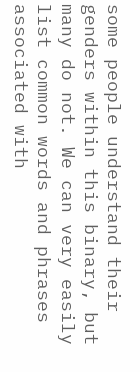some people understand their genders within this binary, but many do not. We can very easily list common words and phrases associated with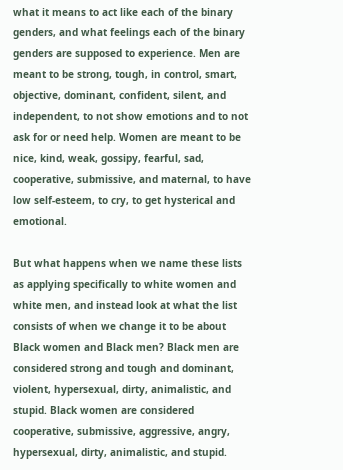what it means to act like each of the binary genders, and what feelings each of the binary genders are supposed to experience. Men are meant to be strong, tough, in control, smart, objective, dominant, confident, silent, and independent, to not show emotions and to not ask for or need help. Women are meant to be nice, kind, weak, gossipy, fearful, sad, cooperative, submissive, and maternal, to have low self-esteem, to cry, to get hysterical and emotional.

But what happens when we name these lists as applying specifically to white women and white men, and instead look at what the list consists of when we change it to be about Black women and Black men? Black men are considered strong and tough and dominant, violent, hypersexual, dirty, animalistic, and stupid. Black women are considered cooperative, submissive, aggressive, angry, hypersexual, dirty, animalistic, and stupid.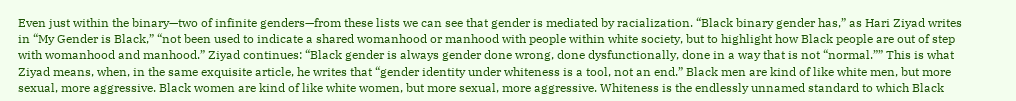Even just within the binary—two of infinite genders—from these lists we can see that gender is mediated by racialization. “Black binary gender has,” as Hari Ziyad writes in “My Gender is Black,” “not been used to indicate a shared womanhood or manhood with people within white society, but to highlight how Black people are out of step with womanhood and manhood.” Ziyad continues: “Black gender is always gender done wrong, done dysfunctionally, done in a way that is not “normal.”” This is what Ziyad means, when, in the same exquisite article, he writes that “gender identity under whiteness is a tool, not an end.” Black men are kind of like white men, but more sexual, more aggressive. Black women are kind of like white women, but more sexual, more aggressive. Whiteness is the endlessly unnamed standard to which Black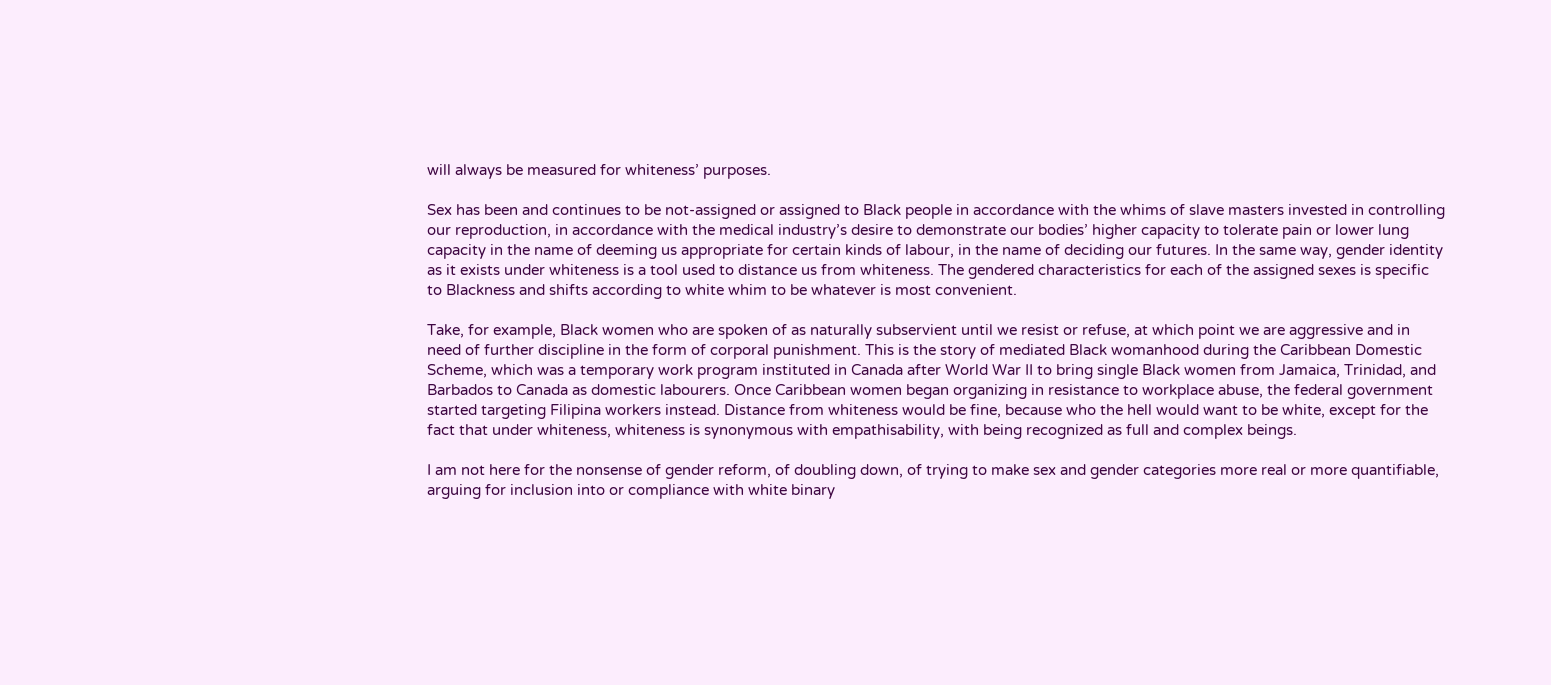will always be measured for whiteness’ purposes.

Sex has been and continues to be not-assigned or assigned to Black people in accordance with the whims of slave masters invested in controlling our reproduction, in accordance with the medical industry’s desire to demonstrate our bodies’ higher capacity to tolerate pain or lower lung capacity in the name of deeming us appropriate for certain kinds of labour, in the name of deciding our futures. In the same way, gender identity as it exists under whiteness is a tool used to distance us from whiteness. The gendered characteristics for each of the assigned sexes is specific to Blackness and shifts according to white whim to be whatever is most convenient.

Take, for example, Black women who are spoken of as naturally subservient until we resist or refuse, at which point we are aggressive and in need of further discipline in the form of corporal punishment. This is the story of mediated Black womanhood during the Caribbean Domestic Scheme, which was a temporary work program instituted in Canada after World War II to bring single Black women from Jamaica, Trinidad, and Barbados to Canada as domestic labourers. Once Caribbean women began organizing in resistance to workplace abuse, the federal government started targeting Filipina workers instead. Distance from whiteness would be fine, because who the hell would want to be white, except for the fact that under whiteness, whiteness is synonymous with empathisability, with being recognized as full and complex beings.

I am not here for the nonsense of gender reform, of doubling down, of trying to make sex and gender categories more real or more quantifiable, arguing for inclusion into or compliance with white binary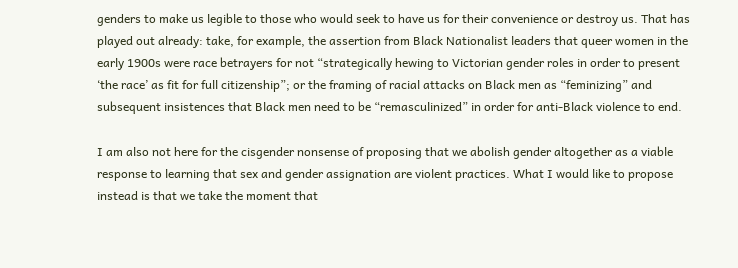genders to make us legible to those who would seek to have us for their convenience or destroy us. That has played out already: take, for example, the assertion from Black Nationalist leaders that queer women in the early 1900s were race betrayers for not “strategically hewing to Victorian gender roles in order to present ‘the race’ as fit for full citizenship”; or the framing of racial attacks on Black men as “feminizing” and subsequent insistences that Black men need to be “remasculinized” in order for anti-Black violence to end.

I am also not here for the cisgender nonsense of proposing that we abolish gender altogether as a viable response to learning that sex and gender assignation are violent practices. What I would like to propose instead is that we take the moment that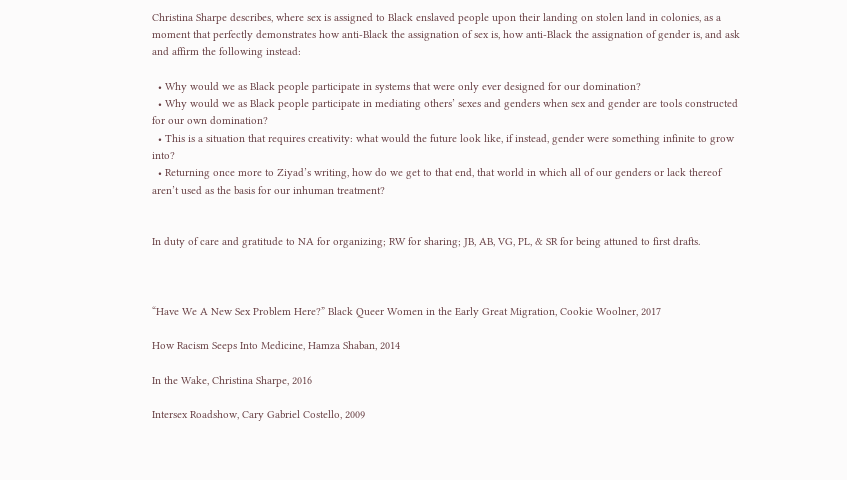Christina Sharpe describes, where sex is assigned to Black enslaved people upon their landing on stolen land in colonies, as a moment that perfectly demonstrates how anti-Black the assignation of sex is, how anti-Black the assignation of gender is, and ask and affirm the following instead:

  • Why would we as Black people participate in systems that were only ever designed for our domination?
  • Why would we as Black people participate in mediating others’ sexes and genders when sex and gender are tools constructed for our own domination?
  • This is a situation that requires creativity: what would the future look like, if instead, gender were something infinite to grow into?
  • Returning once more to Ziyad’s writing, how do we get to that end, that world in which all of our genders or lack thereof aren’t used as the basis for our inhuman treatment?


In duty of care and gratitude to NA for organizing; RW for sharing; JB, AB, VG, PL, & SR for being attuned to first drafts.



“Have We A New Sex Problem Here?” Black Queer Women in the Early Great Migration, Cookie Woolner, 2017

How Racism Seeps Into Medicine, Hamza Shaban, 2014

In the Wake, Christina Sharpe, 2016

Intersex Roadshow, Cary Gabriel Costello, 2009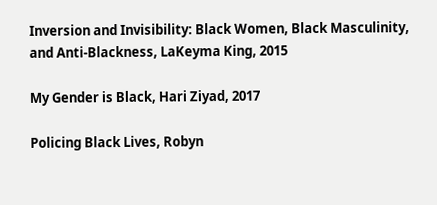Inversion and Invisibility: Black Women, Black Masculinity, and Anti-Blackness, LaKeyma King, 2015

My Gender is Black, Hari Ziyad, 2017

Policing Black Lives, Robyn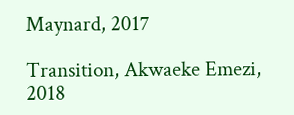Maynard, 2017

Transition, Akwaeke Emezi, 2018